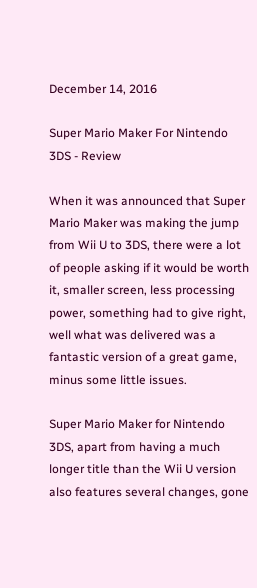December 14, 2016

Super Mario Maker For Nintendo 3DS - Review

When it was announced that Super Mario Maker was making the jump from Wii U to 3DS, there were a lot of people asking if it would be worth it, smaller screen, less processing power, something had to give right, well what was delivered was a fantastic version of a great game, minus some little issues.

Super Mario Maker for Nintendo 3DS, apart from having a much longer title than the Wii U version also features several changes, gone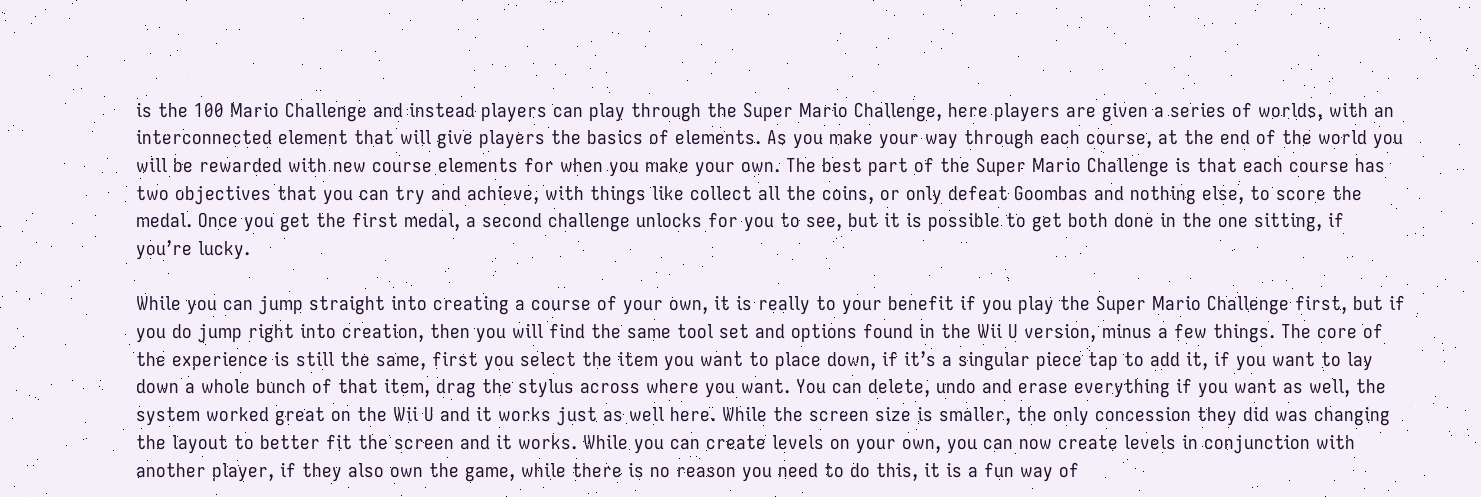is the 100 Mario Challenge and instead players can play through the Super Mario Challenge, here players are given a series of worlds, with an interconnected element that will give players the basics of elements. As you make your way through each course, at the end of the world you will be rewarded with new course elements for when you make your own. The best part of the Super Mario Challenge is that each course has two objectives that you can try and achieve, with things like collect all the coins, or only defeat Goombas and nothing else, to score the medal. Once you get the first medal, a second challenge unlocks for you to see, but it is possible to get both done in the one sitting, if you’re lucky.

While you can jump straight into creating a course of your own, it is really to your benefit if you play the Super Mario Challenge first, but if you do jump right into creation, then you will find the same tool set and options found in the Wii U version, minus a few things. The core of the experience is still the same, first you select the item you want to place down, if it’s a singular piece tap to add it, if you want to lay down a whole bunch of that item, drag the stylus across where you want. You can delete, undo and erase everything if you want as well, the system worked great on the Wii U and it works just as well here. While the screen size is smaller, the only concession they did was changing the layout to better fit the screen and it works. While you can create levels on your own, you can now create levels in conjunction with another player, if they also own the game, while there is no reason you need to do this, it is a fun way of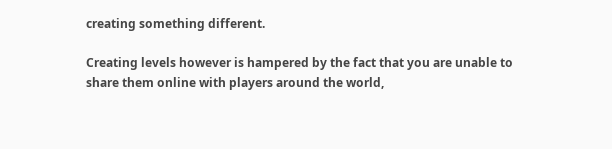creating something different.

Creating levels however is hampered by the fact that you are unable to share them online with players around the world,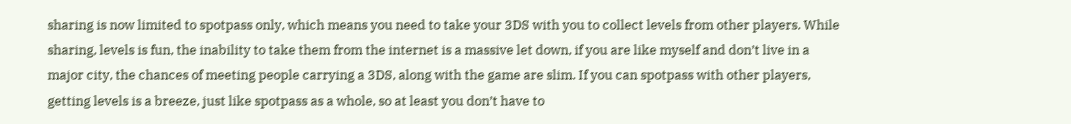sharing is now limited to spotpass only, which means you need to take your 3DS with you to collect levels from other players. While sharing, levels is fun, the inability to take them from the internet is a massive let down, if you are like myself and don’t live in a major city, the chances of meeting people carrying a 3DS, along with the game are slim. If you can spotpass with other players, getting levels is a breeze, just like spotpass as a whole, so at least you don’t have to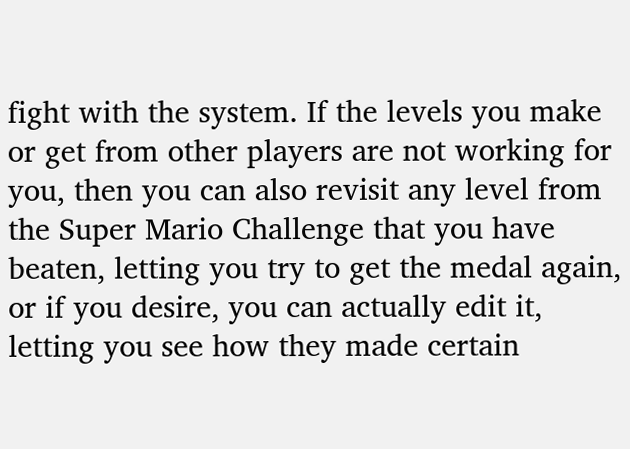fight with the system. If the levels you make or get from other players are not working for you, then you can also revisit any level from the Super Mario Challenge that you have beaten, letting you try to get the medal again, or if you desire, you can actually edit it, letting you see how they made certain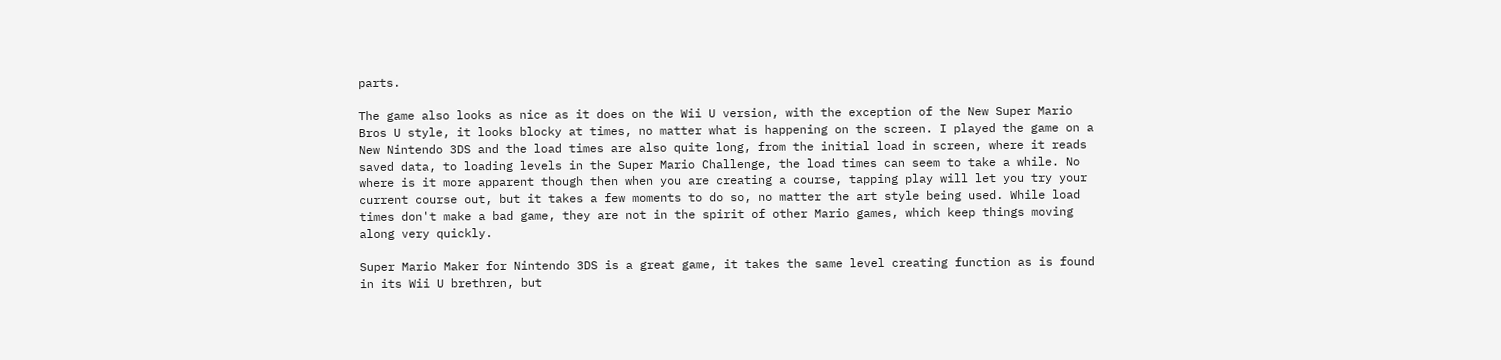parts.

The game also looks as nice as it does on the Wii U version, with the exception of the New Super Mario Bros U style, it looks blocky at times, no matter what is happening on the screen. I played the game on a New Nintendo 3DS and the load times are also quite long, from the initial load in screen, where it reads saved data, to loading levels in the Super Mario Challenge, the load times can seem to take a while. No where is it more apparent though then when you are creating a course, tapping play will let you try your current course out, but it takes a few moments to do so, no matter the art style being used. While load times don't make a bad game, they are not in the spirit of other Mario games, which keep things moving along very quickly.

Super Mario Maker for Nintendo 3DS is a great game, it takes the same level creating function as is found in its Wii U brethren, but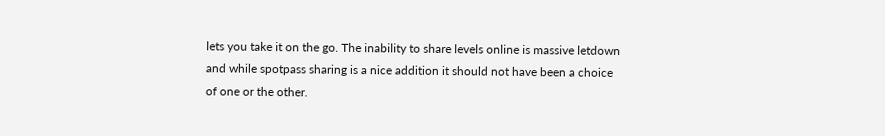lets you take it on the go. The inability to share levels online is massive letdown and while spotpass sharing is a nice addition it should not have been a choice of one or the other.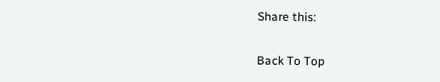Share this:

Back To Top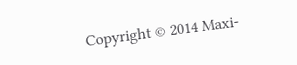Copyright © 2014 Maxi-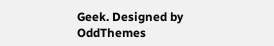Geek. Designed by OddThemes